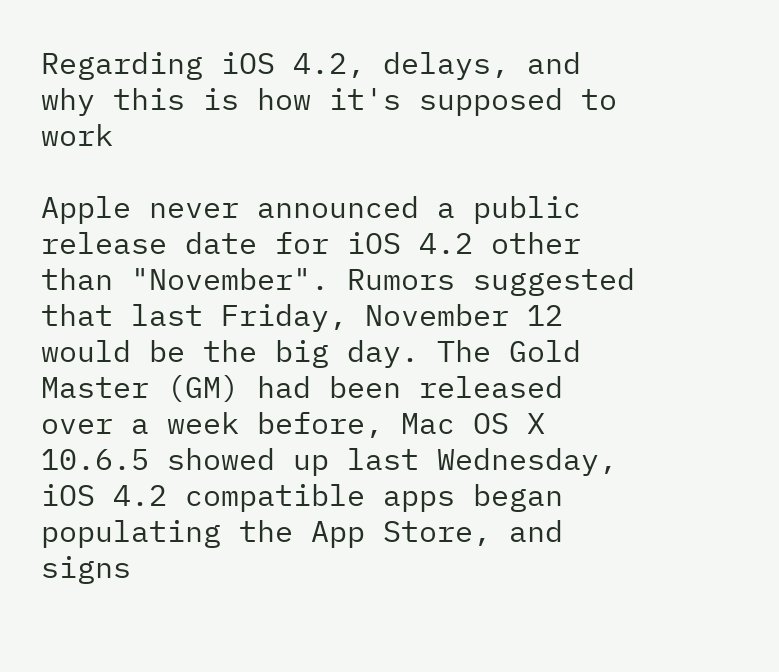Regarding iOS 4.2, delays, and why this is how it's supposed to work

Apple never announced a public release date for iOS 4.2 other than "November". Rumors suggested that last Friday, November 12 would be the big day. The Gold Master (GM) had been released over a week before, Mac OS X 10.6.5 showed up last Wednesday, iOS 4.2 compatible apps began populating the App Store, and signs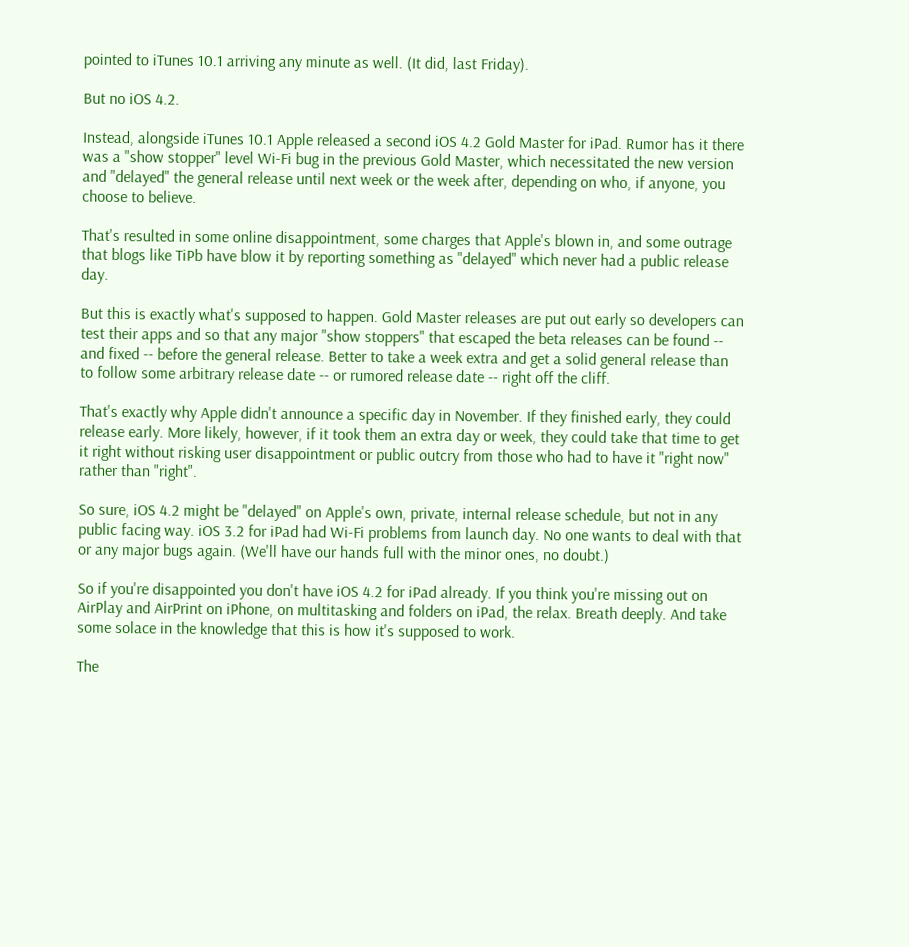pointed to iTunes 10.1 arriving any minute as well. (It did, last Friday).

But no iOS 4.2.

Instead, alongside iTunes 10.1 Apple released a second iOS 4.2 Gold Master for iPad. Rumor has it there was a "show stopper" level Wi-Fi bug in the previous Gold Master, which necessitated the new version and "delayed" the general release until next week or the week after, depending on who, if anyone, you choose to believe.

That's resulted in some online disappointment, some charges that Apple's blown in, and some outrage that blogs like TiPb have blow it by reporting something as "delayed" which never had a public release day.

But this is exactly what's supposed to happen. Gold Master releases are put out early so developers can test their apps and so that any major "show stoppers" that escaped the beta releases can be found -- and fixed -- before the general release. Better to take a week extra and get a solid general release than to follow some arbitrary release date -- or rumored release date -- right off the cliff.

That's exactly why Apple didn't announce a specific day in November. If they finished early, they could release early. More likely, however, if it took them an extra day or week, they could take that time to get it right without risking user disappointment or public outcry from those who had to have it "right now" rather than "right".

So sure, iOS 4.2 might be "delayed" on Apple's own, private, internal release schedule, but not in any public facing way. iOS 3.2 for iPad had Wi-Fi problems from launch day. No one wants to deal with that or any major bugs again. (We'll have our hands full with the minor ones, no doubt.)

So if you're disappointed you don't have iOS 4.2 for iPad already. If you think you're missing out on AirPlay and AirPrint on iPhone, on multitasking and folders on iPad, the relax. Breath deeply. And take some solace in the knowledge that this is how it's supposed to work.

The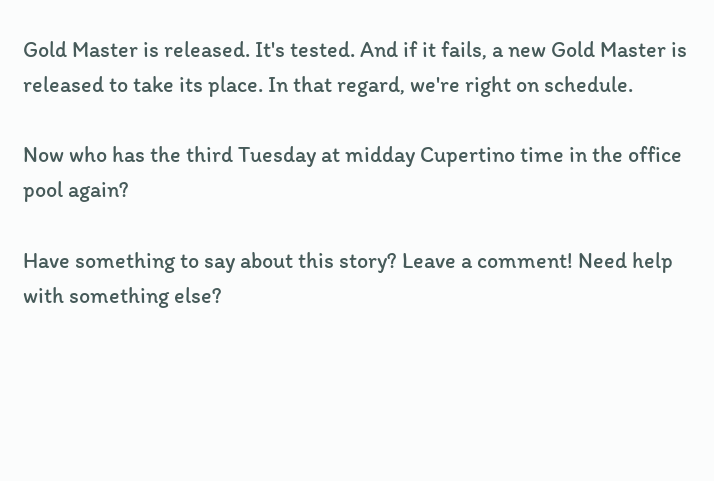Gold Master is released. It's tested. And if it fails, a new Gold Master is released to take its place. In that regard, we're right on schedule.

Now who has the third Tuesday at midday Cupertino time in the office pool again?

Have something to say about this story? Leave a comment! Need help with something else?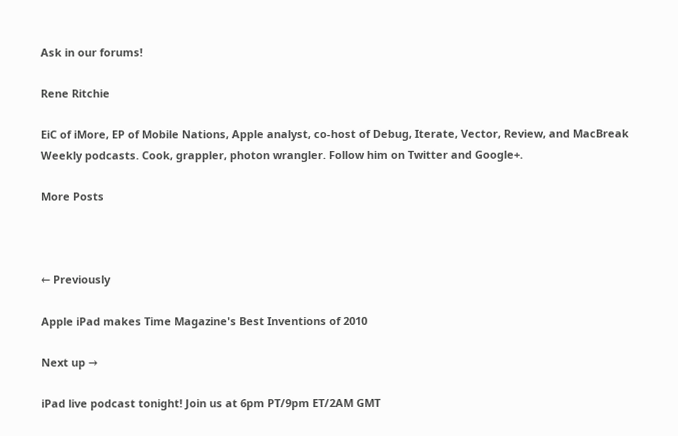Ask in our forums!

Rene Ritchie

EiC of iMore, EP of Mobile Nations, Apple analyst, co-host of Debug, Iterate, Vector, Review, and MacBreak Weekly podcasts. Cook, grappler, photon wrangler. Follow him on Twitter and Google+.

More Posts



← Previously

Apple iPad makes Time Magazine's Best Inventions of 2010

Next up →

iPad live podcast tonight! Join us at 6pm PT/9pm ET/2AM GMT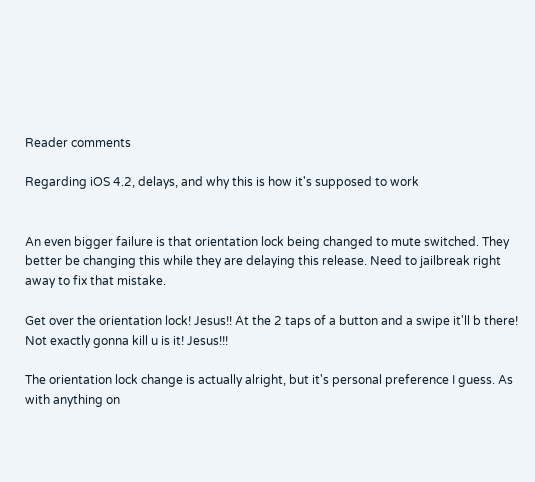Reader comments

Regarding iOS 4.2, delays, and why this is how it's supposed to work


An even bigger failure is that orientation lock being changed to mute switched. They better be changing this while they are delaying this release. Need to jailbreak right away to fix that mistake.

Get over the orientation lock! Jesus!! At the 2 taps of a button and a swipe it'll b there! Not exactly gonna kill u is it! Jesus!!!

The orientation lock change is actually alright, but it's personal preference I guess. As with anything on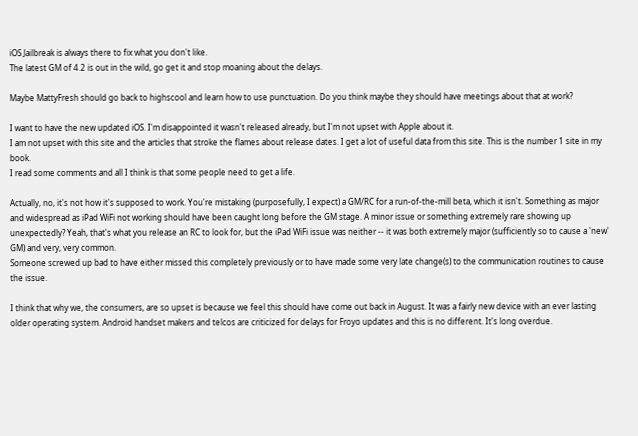iOS Jailbreak is always there to fix what you don't like.
The latest GM of 4.2 is out in the wild, go get it and stop moaning about the delays.

Maybe MattyFresh should go back to highscool and learn how to use punctuation. Do you think maybe they should have meetings about that at work?

I want to have the new updated iOS. I'm disappointed it wasn't released already, but I'm not upset with Apple about it.
I am not upset with this site and the articles that stroke the flames about release dates. I get a lot of useful data from this site. This is the number 1 site in my book.
I read some comments and all I think is that some people need to get a life.

Actually, no, it's not how it's supposed to work. You're mistaking (purposefully, I expect) a GM/RC for a run-of-the-mill beta, which it isn't. Something as major and widespread as iPad WiFi not working should have been caught long before the GM stage. A minor issue or something extremely rare showing up unexpectedly? Yeah, that's what you release an RC to look for, but the iPad WiFi issue was neither -- it was both extremely major (sufficiently so to cause a 'new' GM) and very, very common.
Someone screwed up bad to have either missed this completely previously or to have made some very late change(s) to the communication routines to cause the issue.

I think that why we, the consumers, are so upset is because we feel this should have come out back in August. It was a fairly new device with an ever lasting older operating system. Android handset makers and telcos are criticized for delays for Froyo updates and this is no different. It's long overdue.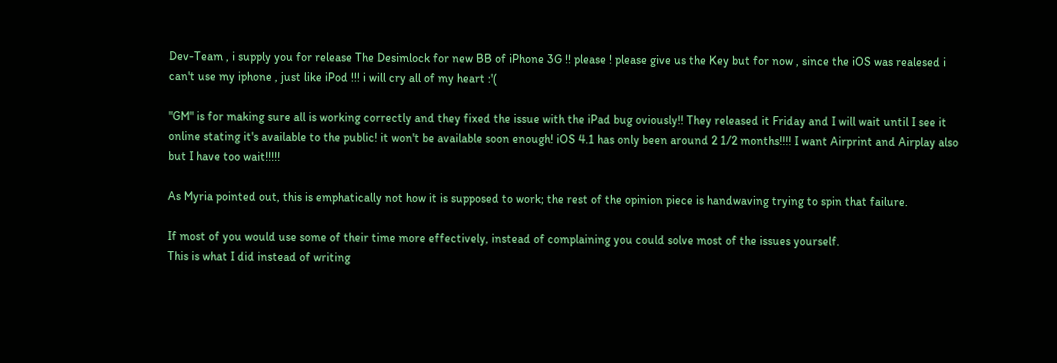Dev-Team , i supply you for release The Desimlock for new BB of iPhone 3G !! please ! please give us the Key but for now , since the iOS was realesed i can't use my iphone , just like iPod !!! i will cry all of my heart :'(

"GM" is for making sure all is working correctly and they fixed the issue with the iPad bug oviously!! They released it Friday and I will wait until I see it online stating it's available to the public! it won't be available soon enough! iOS 4.1 has only been around 2 1/2 months!!!! I want Airprint and Airplay also but I have too wait!!!!!

As Myria pointed out, this is emphatically not how it is supposed to work; the rest of the opinion piece is handwaving trying to spin that failure.

If most of you would use some of their time more effectively, instead of complaining you could solve most of the issues yourself.
This is what I did instead of writing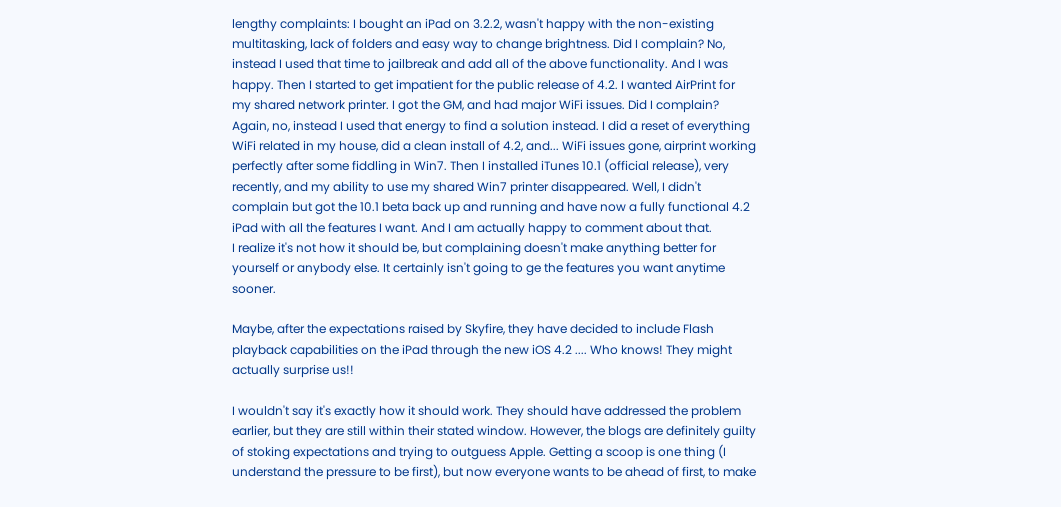lengthy complaints: I bought an iPad on 3.2.2, wasn't happy with the non-existing multitasking, lack of folders and easy way to change brightness. Did I complain? No, instead I used that time to jailbreak and add all of the above functionality. And I was happy. Then I started to get impatient for the public release of 4.2. I wanted AirPrint for my shared network printer. I got the GM, and had major WiFi issues. Did I complain? Again, no, instead I used that energy to find a solution instead. I did a reset of everything WiFi related in my house, did a clean install of 4.2, and... WiFi issues gone, airprint working perfectly after some fiddling in Win7. Then I installed iTunes 10.1 (official release), very recently, and my ability to use my shared Win7 printer disappeared. Well, I didn't complain but got the 10.1 beta back up and running and have now a fully functional 4.2 iPad with all the features I want. And I am actually happy to comment about that.
I realize it's not how it should be, but complaining doesn't make anything better for yourself or anybody else. It certainly isn't going to ge the features you want anytime sooner.

Maybe, after the expectations raised by Skyfire, they have decided to include Flash playback capabilities on the iPad through the new iOS 4.2 .... Who knows! They might actually surprise us!!

I wouldn't say it's exactly how it should work. They should have addressed the problem earlier, but they are still within their stated window. However, the blogs are definitely guilty of stoking expectations and trying to outguess Apple. Getting a scoop is one thing (I understand the pressure to be first), but now everyone wants to be ahead of first, to make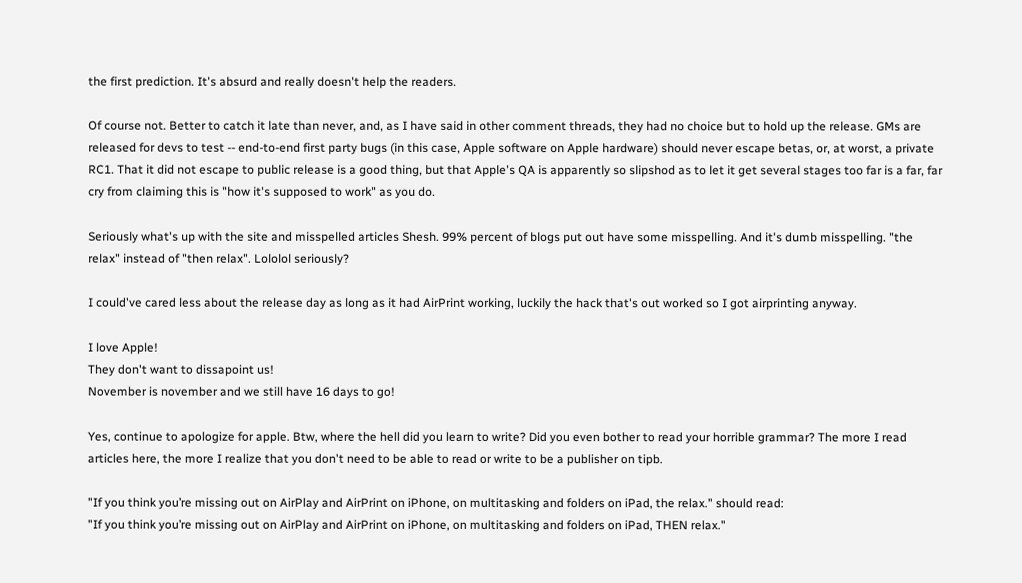the first prediction. It's absurd and really doesn't help the readers.

Of course not. Better to catch it late than never, and, as I have said in other comment threads, they had no choice but to hold up the release. GMs are released for devs to test -- end-to-end first party bugs (in this case, Apple software on Apple hardware) should never escape betas, or, at worst, a private RC1. That it did not escape to public release is a good thing, but that Apple's QA is apparently so slipshod as to let it get several stages too far is a far, far cry from claiming this is "how it's supposed to work" as you do.

Seriously what's up with the site and misspelled articles Shesh. 99% percent of blogs put out have some misspelling. And it's dumb misspelling. "the relax" instead of "then relax". Lololol seriously?

I could've cared less about the release day as long as it had AirPrint working, luckily the hack that's out worked so I got airprinting anyway.

I love Apple!
They don't want to dissapoint us!
November is november and we still have 16 days to go!

Yes, continue to apologize for apple. Btw, where the hell did you learn to write? Did you even bother to read your horrible grammar? The more I read articles here, the more I realize that you don't need to be able to read or write to be a publisher on tipb.

"If you think you’re missing out on AirPlay and AirPrint on iPhone, on multitasking and folders on iPad, the relax." should read:
"If you think you’re missing out on AirPlay and AirPrint on iPhone, on multitasking and folders on iPad, THEN relax."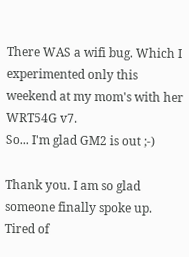There WAS a wifi bug. Which I experimented only this weekend at my mom's with her WRT54G v7.
So... I'm glad GM2 is out ;-)

Thank you. I am so glad someone finally spoke up. Tired of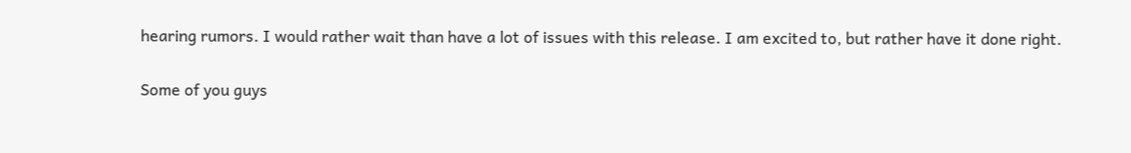hearing rumors. I would rather wait than have a lot of issues with this release. I am excited to, but rather have it done right.

Some of you guys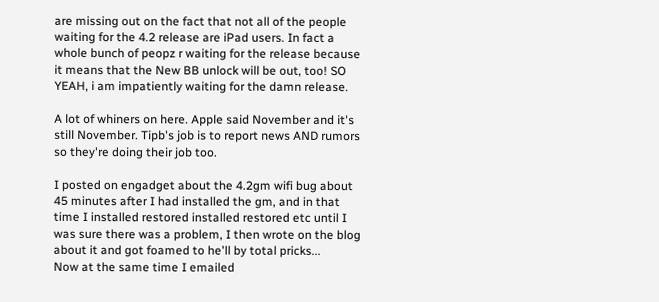are missing out on the fact that not all of the people waiting for the 4.2 release are iPad users. In fact a whole bunch of peopz r waiting for the release because it means that the New BB unlock will be out, too! SO YEAH, i am impatiently waiting for the damn release.

A lot of whiners on here. Apple said November and it's still November. Tipb's job is to report news AND rumors so they're doing their job too.

I posted on engadget about the 4.2gm wifi bug about 45 minutes after I had installed the gm, and in that time I installed restored installed restored etc until I was sure there was a problem, I then wrote on the blog about it and got foamed to he'll by total pricks...
Now at the same time I emailed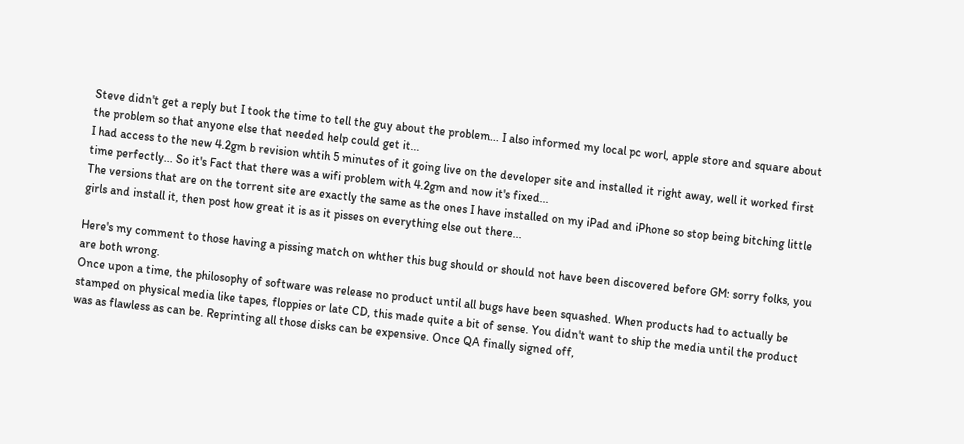Steve didn't get a reply but I took the time to tell the guy about the problem... I also informed my local pc worl, apple store and square about the problem so that anyone else that needed help could get it...
I had access to the new 4.2gm b revision whtih 5 minutes of it going live on the developer site and installed it right away, well it worked first time perfectly... So it's Fact that there was a wifi problem with 4.2gm and now it's fixed...
The versions that are on the torrent site are exactly the same as the ones I have installed on my iPad and iPhone so stop being bitching little girls and install it, then post how great it is as it pisses on everything else out there...

Here's my comment to those having a pissing match on whther this bug should or should not have been discovered before GM: sorry folks, you are both wrong.
Once upon a time, the philosophy of software was release no product until all bugs have been squashed. When products had to actually be stamped on physical media like tapes, floppies or late CD, this made quite a bit of sense. You didn't want to ship the media until the product was as flawless as can be. Reprinting all those disks can be expensive. Once QA finally signed off,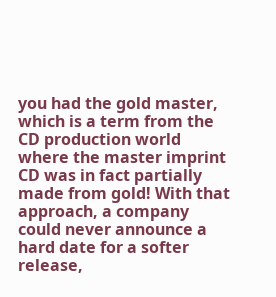you had the gold master, which is a term from the CD production world where the master imprint CD was in fact partially made from gold! With that approach, a company could never announce a hard date for a softer release,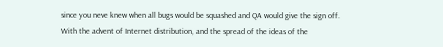since you neve knew when all bugs would be squashed and QA would give the sign off.
With the advent of Internet distribution, and the spread of the ideas of the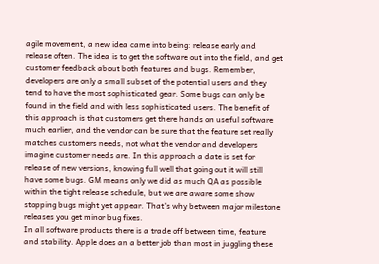agile movement, a new idea came into being: release early and release often. The idea is to get the software out into the field, and get customer feedback about both features and bugs. Remember, developers are only a small subset of the potential users and they tend to have the most sophisticated gear. Some bugs can only be found in the field and with less sophisticated users. The benefit of this approach is that customers get there hands on useful software much earlier, and the vendor can be sure that the feature set really matches customers needs, not what the vendor and developers imagine customer needs are. In this approach a date is set for release of new versions, knowing full well that going out it will still have some bugs. GM means only we did as much QA as possible within the tight release schedule, but we are aware some show stopping bugs might yet appear. That's why between major milestone releases you get minor bug fixes.
In all software products there is a trade off between time, feature and stability. Apple does an a better job than most in juggling these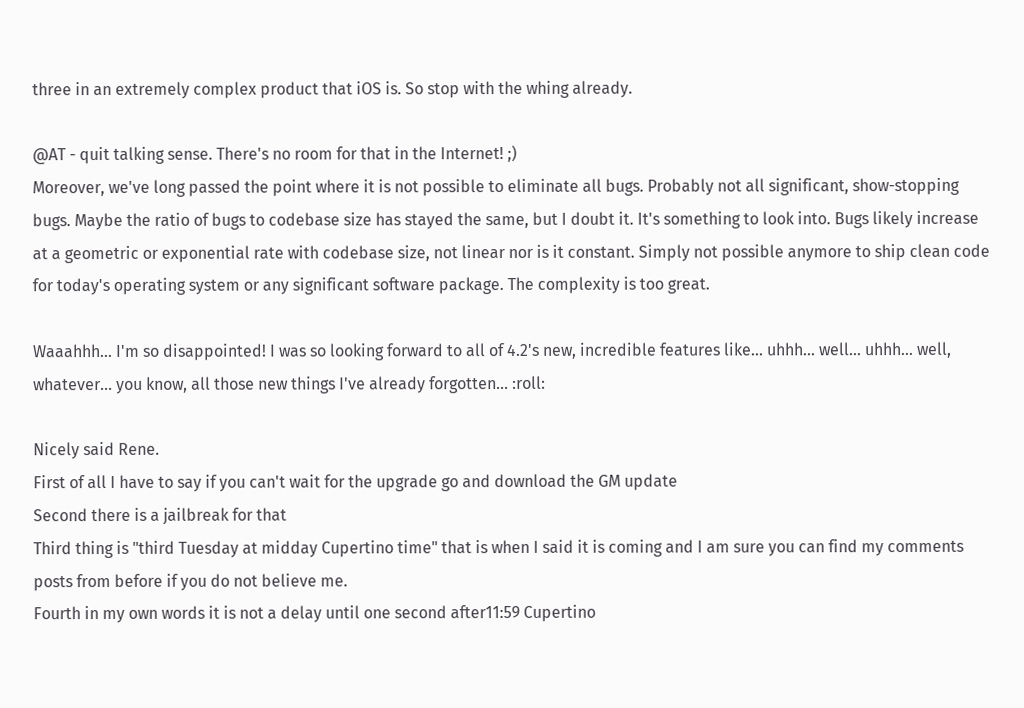three in an extremely complex product that iOS is. So stop with the whing already.

@AT - quit talking sense. There's no room for that in the Internet! ;)
Moreover, we've long passed the point where it is not possible to eliminate all bugs. Probably not all significant, show-stopping bugs. Maybe the ratio of bugs to codebase size has stayed the same, but I doubt it. It's something to look into. Bugs likely increase at a geometric or exponential rate with codebase size, not linear nor is it constant. Simply not possible anymore to ship clean code for today's operating system or any significant software package. The complexity is too great.

Waaahhh... I'm so disappointed! I was so looking forward to all of 4.2's new, incredible features like... uhhh... well... uhhh... well, whatever... you know, all those new things I've already forgotten... :roll:

Nicely said Rene.
First of all I have to say if you can't wait for the upgrade go and download the GM update
Second there is a jailbreak for that
Third thing is "third Tuesday at midday Cupertino time" that is when I said it is coming and I am sure you can find my comments posts from before if you do not believe me.
Fourth in my own words it is not a delay until one second after11:59 Cupertino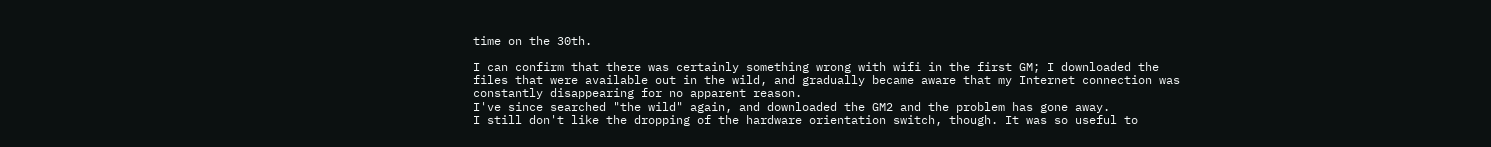time on the 30th.

I can confirm that there was certainly something wrong with wifi in the first GM; I downloaded the files that were available out in the wild, and gradually became aware that my Internet connection was constantly disappearing for no apparent reason.
I've since searched "the wild" again, and downloaded the GM2 and the problem has gone away.
I still don't like the dropping of the hardware orientation switch, though. It was so useful to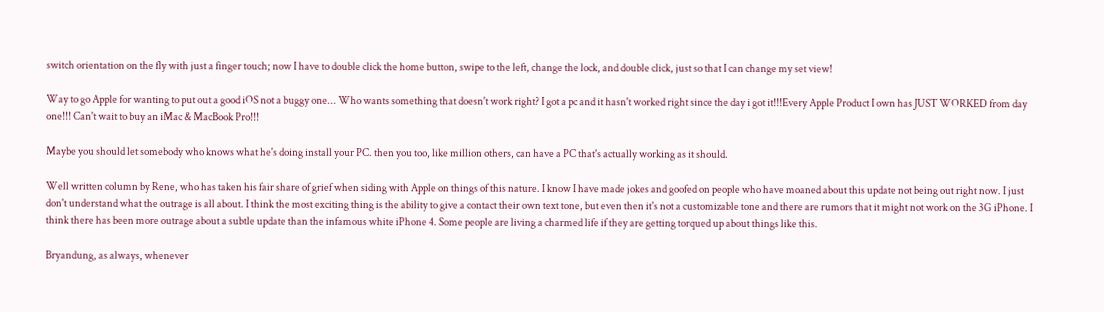switch orientation on the fly with just a finger touch; now I have to double click the home button, swipe to the left, change the lock, and double click, just so that I can change my set view!

Way to go Apple for wanting to put out a good iOS not a buggy one... Who wants something that doesn't work right? I got a pc and it hasn't worked right since the day i got it!!!Every Apple Product I own has JUST WORKED from day one!!! Can't wait to buy an iMac & MacBook Pro!!!

Maybe you should let somebody who knows what he's doing install your PC. then you too, like million others, can have a PC that's actually working as it should.

Well written column by Rene, who has taken his fair share of grief when siding with Apple on things of this nature. I know I have made jokes and goofed on people who have moaned about this update not being out right now. I just don't understand what the outrage is all about. I think the most exciting thing is the ability to give a contact their own text tone, but even then it's not a customizable tone and there are rumors that it might not work on the 3G iPhone. I think there has been more outrage about a subtle update than the infamous white iPhone 4. Some people are living a charmed life if they are getting torqued up about things like this.

Bryandung, as always, whenever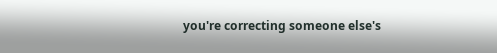you're correcting someone else's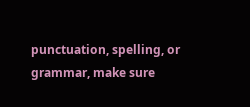punctuation, spelling, or grammar, make sure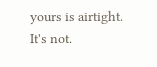yours is airtight.
It's not.